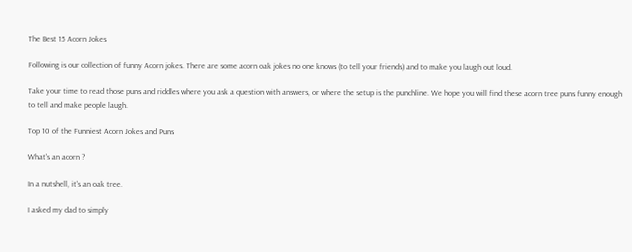The Best 15 Acorn Jokes

Following is our collection of funny Acorn jokes. There are some acorn oak jokes no one knows (to tell your friends) and to make you laugh out loud.

Take your time to read those puns and riddles where you ask a question with answers, or where the setup is the punchline. We hope you will find these acorn tree puns funny enough to tell and make people laugh.

Top 10 of the Funniest Acorn Jokes and Puns

What's an acorn ?

In a nutshell, it's an oak tree.

I asked my dad to simply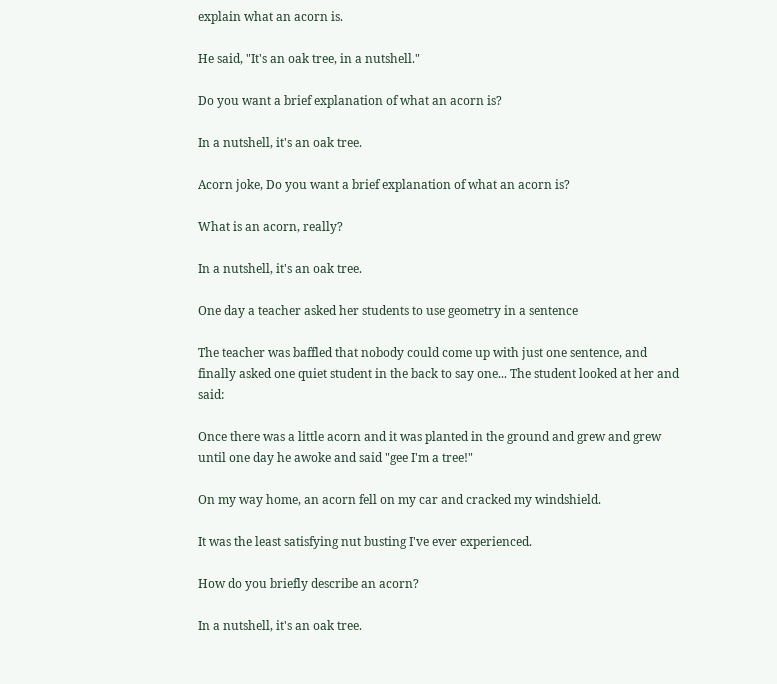explain what an acorn is.

He said, "It's an oak tree, in a nutshell."

Do you want a brief explanation of what an acorn is?

In a nutshell, it's an oak tree.

Acorn joke, Do you want a brief explanation of what an acorn is?

What is an acorn, really?

In a nutshell, it's an oak tree.

One day a teacher asked her students to use geometry in a sentence

The teacher was baffled that nobody could come up with just one sentence, and finally asked one quiet student in the back to say one... The student looked at her and said:

Once there was a little acorn and it was planted in the ground and grew and grew until one day he awoke and said "gee I'm a tree!"

On my way home, an acorn fell on my car and cracked my windshield.

It was the least satisfying nut busting I've ever experienced.

How do you briefly describe an acorn?

In a nutshell, it's an oak tree.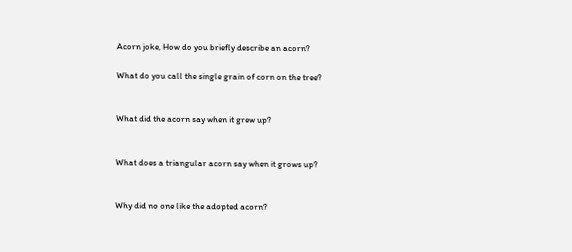Acorn joke, How do you briefly describe an acorn?

What do you call the single grain of corn on the tree?


What did the acorn say when it grew up?


What does a triangular acorn say when it grows up?


Why did no one like the adopted acorn?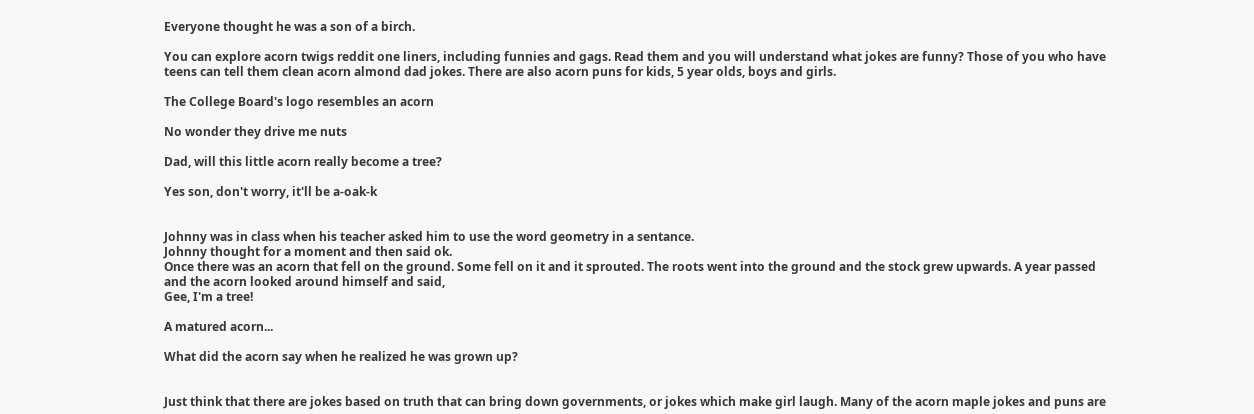Everyone thought he was a son of a birch.

You can explore acorn twigs reddit one liners, including funnies and gags. Read them and you will understand what jokes are funny? Those of you who have teens can tell them clean acorn almond dad jokes. There are also acorn puns for kids, 5 year olds, boys and girls.

The College Board's logo resembles an acorn

No wonder they drive me nuts

Dad, will this little acorn really become a tree?

Yes son, don't worry, it'll be a-oak-k


Johnny was in class when his teacher asked him to use the word geometry in a sentance.
Johnny thought for a moment and then said ok.
Once there was an acorn that fell on the ground. Some fell on it and it sprouted. The roots went into the ground and the stock grew upwards. A year passed and the acorn looked around himself and said,
Gee, I'm a tree!

A matured acorn...

What did the acorn say when he realized he was grown up?


Just think that there are jokes based on truth that can bring down governments, or jokes which make girl laugh. Many of the acorn maple jokes and puns are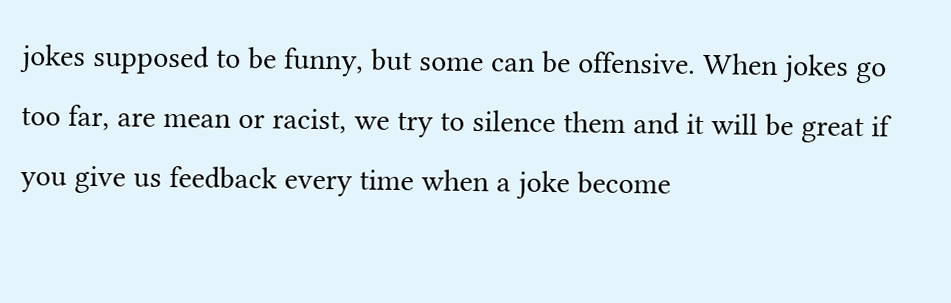jokes supposed to be funny, but some can be offensive. When jokes go too far, are mean or racist, we try to silence them and it will be great if you give us feedback every time when a joke become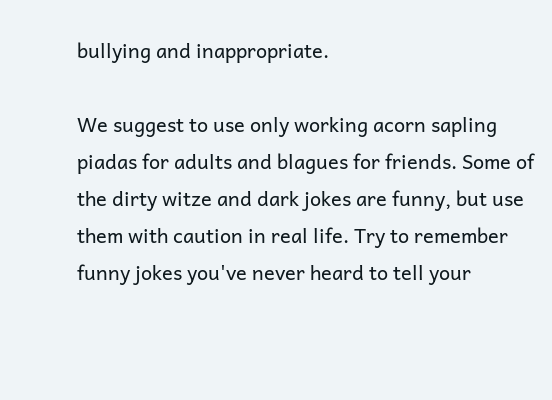bullying and inappropriate.

We suggest to use only working acorn sapling piadas for adults and blagues for friends. Some of the dirty witze and dark jokes are funny, but use them with caution in real life. Try to remember funny jokes you've never heard to tell your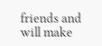friends and will make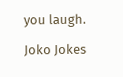you laugh.

Joko Jokes